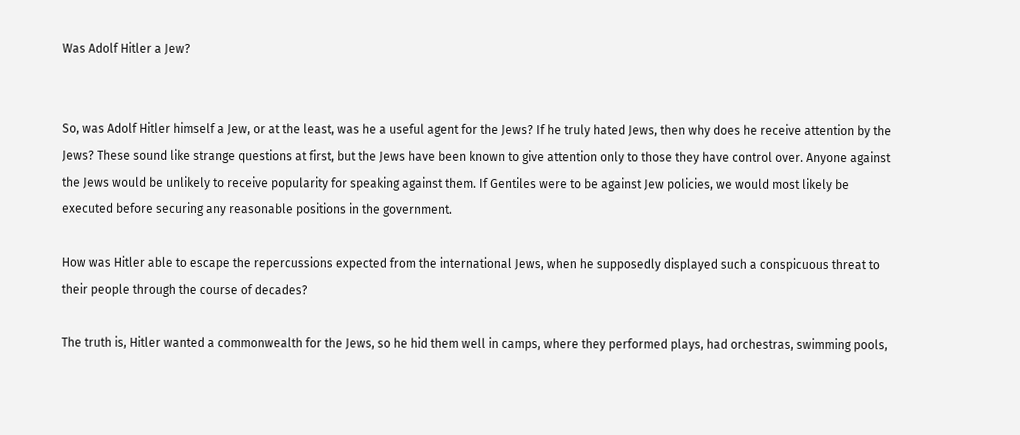Was Adolf Hitler a Jew?


So, was Adolf Hitler himself a Jew, or at the least, was he a useful agent for the Jews? If he truly hated Jews, then why does he receive attention by the Jews? These sound like strange questions at first, but the Jews have been known to give attention only to those they have control over. Anyone against the Jews would be unlikely to receive popularity for speaking against them. If Gentiles were to be against Jew policies, we would most likely be executed before securing any reasonable positions in the government.

How was Hitler able to escape the repercussions expected from the international Jews, when he supposedly displayed such a conspicuous threat to their people through the course of decades?

The truth is, Hitler wanted a commonwealth for the Jews, so he hid them well in camps, where they performed plays, had orchestras, swimming pools,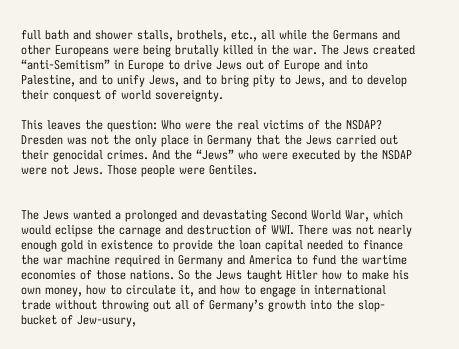full bath and shower stalls, brothels, etc., all while the Germans and other Europeans were being brutally killed in the war. The Jews created “anti-Semitism” in Europe to drive Jews out of Europe and into Palestine, and to unify Jews, and to bring pity to Jews, and to develop their conquest of world sovereignty.

This leaves the question: Who were the real victims of the NSDAP? Dresden was not the only place in Germany that the Jews carried out their genocidal crimes. And the “Jews” who were executed by the NSDAP were not Jews. Those people were Gentiles.


The Jews wanted a prolonged and devastating Second World War, which would eclipse the carnage and destruction of WWI. There was not nearly enough gold in existence to provide the loan capital needed to finance the war machine required in Germany and America to fund the wartime economies of those nations. So the Jews taught Hitler how to make his own money, how to circulate it, and how to engage in international trade without throwing out all of Germany’s growth into the slop-bucket of Jew-usury,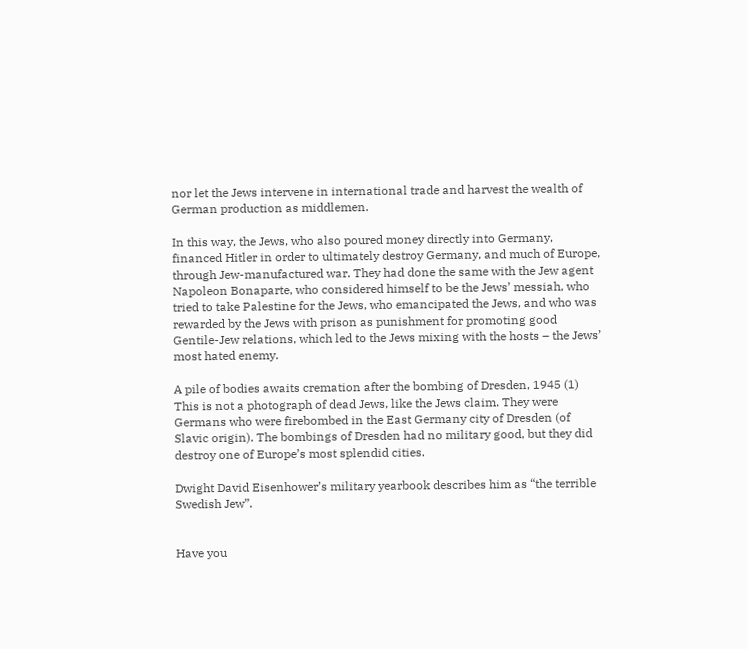nor let the Jews intervene in international trade and harvest the wealth of German production as middlemen.

In this way, the Jews, who also poured money directly into Germany, financed Hitler in order to ultimately destroy Germany, and much of Europe, through Jew-manufactured war. They had done the same with the Jew agent Napoleon Bonaparte, who considered himself to be the Jews’ messiah, who tried to take Palestine for the Jews, who emancipated the Jews, and who was rewarded by the Jews with prison as punishment for promoting good Gentile-Jew relations, which led to the Jews mixing with the hosts – the Jews’ most hated enemy.

A pile of bodies awaits cremation after the bombing of Dresden, 1945 (1)
This is not a photograph of dead Jews, like the Jews claim. They were Germans who were firebombed in the East Germany city of Dresden (of Slavic origin). The bombings of Dresden had no military good, but they did destroy one of Europe’s most splendid cities.

Dwight David Eisenhower’s military yearbook describes him as “the terrible Swedish Jew”.


Have you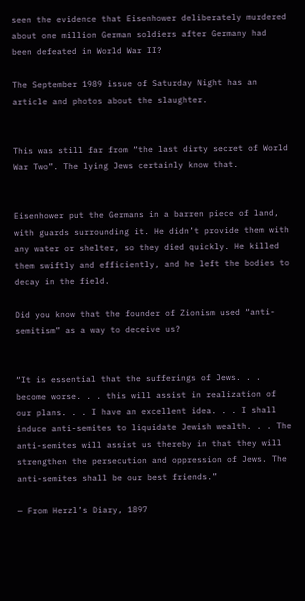seen the evidence that Eisenhower deliberately murdered about one million German soldiers after Germany had been defeated in World War II?

The September 1989 issue of Saturday Night has an article and photos about the slaughter.


This was still far from “the last dirty secret of World War Two”. The lying Jews certainly know that.


Eisenhower put the Germans in a barren piece of land, with guards surrounding it. He didn’t provide them with any water or shelter, so they died quickly. He killed them swiftly and efficiently, and he left the bodies to decay in the field.

Did you know that the founder of Zionism used “anti-semitism” as a way to deceive us?


“It is essential that the sufferings of Jews. . . become worse. . . this will assist in realization of our plans. . . I have an excellent idea. . . I shall induce anti-semites to liquidate Jewish wealth. . . The anti-semites will assist us thereby in that they will strengthen the persecution and oppression of Jews. The anti-semites shall be our best friends.”

— From Herzl’s Diary, 1897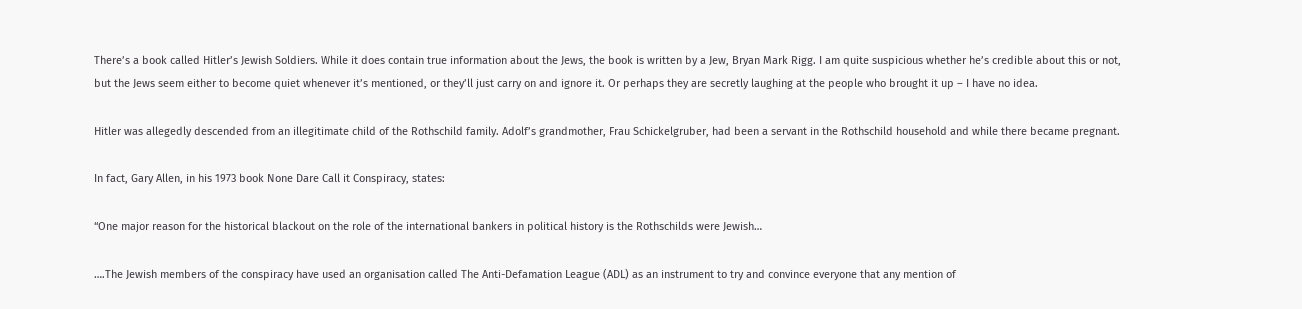There’s a book called Hitler’s Jewish Soldiers. While it does contain true information about the Jews, the book is written by a Jew, Bryan Mark Rigg. I am quite suspicious whether he’s credible about this or not, but the Jews seem either to become quiet whenever it’s mentioned, or they’ll just carry on and ignore it. Or perhaps they are secretly laughing at the people who brought it up – I have no idea.

Hitler was allegedly descended from an illegitimate child of the Rothschild family. Adolf’s grandmother, Frau Schickelgruber, had been a servant in the Rothschild household and while there became pregnant.

In fact, Gary Allen, in his 1973 book None Dare Call it Conspiracy, states:

“One major reason for the historical blackout on the role of the international bankers in political history is the Rothschilds were Jewish…

….The Jewish members of the conspiracy have used an organisation called The Anti-Defamation League (ADL) as an instrument to try and convince everyone that any mention of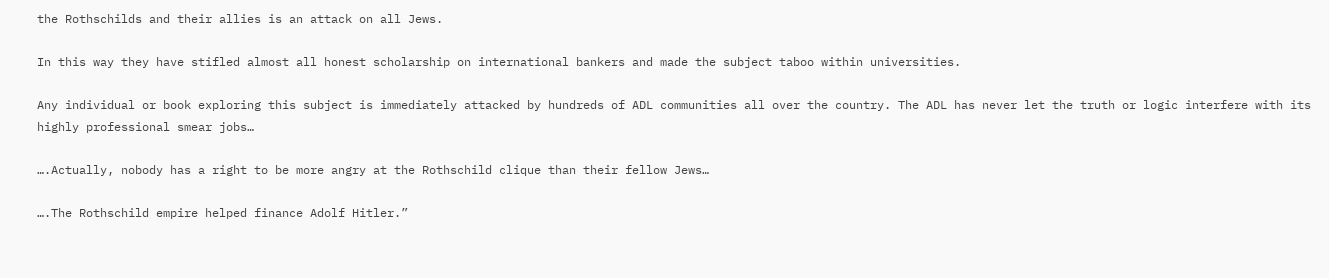the Rothschilds and their allies is an attack on all Jews.

In this way they have stifled almost all honest scholarship on international bankers and made the subject taboo within universities.

Any individual or book exploring this subject is immediately attacked by hundreds of ADL communities all over the country. The ADL has never let the truth or logic interfere with its highly professional smear jobs…

….Actually, nobody has a right to be more angry at the Rothschild clique than their fellow Jews…

….The Rothschild empire helped finance Adolf Hitler.”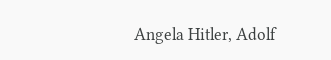Angela Hitler, Adolf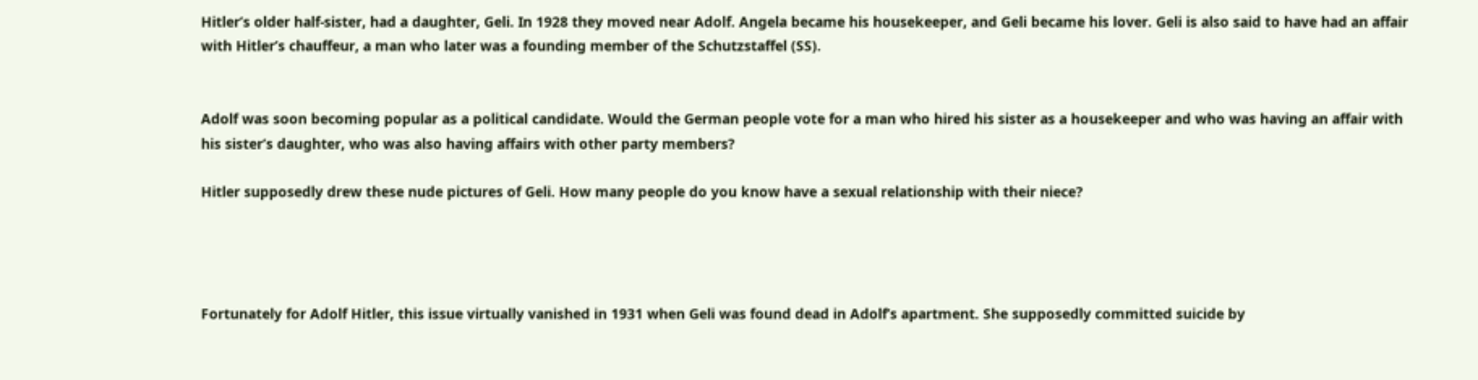Hitler’s older half-sister, had a daughter, Geli. In 1928 they moved near Adolf. Angela became his housekeeper, and Geli became his lover. Geli is also said to have had an affair with Hitler’s chauffeur, a man who later was a founding member of the Schutzstaffel (SS).


Adolf was soon becoming popular as a political candidate. Would the German people vote for a man who hired his sister as a housekeeper and who was having an affair with his sister’s daughter, who was also having affairs with other party members?

Hitler supposedly drew these nude pictures of Geli. How many people do you know have a sexual relationship with their niece?




Fortunately for Adolf Hitler, this issue virtually vanished in 1931 when Geli was found dead in Adolf’s apartment. She supposedly committed suicide by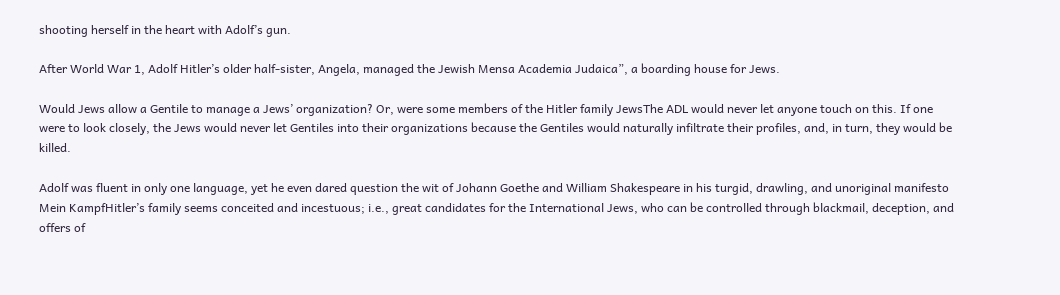shooting herself in the heart with Adolf’s gun.

After World War 1, Adolf Hitler’s older half-sister, Angela, managed the Jewish Mensa Academia Judaica”, a boarding house for Jews.

Would Jews allow a Gentile to manage a Jews’ organization? Or, were some members of the Hitler family JewsThe ADL would never let anyone touch on this. If one were to look closely, the Jews would never let Gentiles into their organizations because the Gentiles would naturally infiltrate their profiles, and, in turn, they would be killed.

Adolf was fluent in only one language, yet he even dared question the wit of Johann Goethe and William Shakespeare in his turgid, drawling, and unoriginal manifesto Mein KampfHitler’s family seems conceited and incestuous; i.e., great candidates for the International Jews, who can be controlled through blackmail, deception, and offers of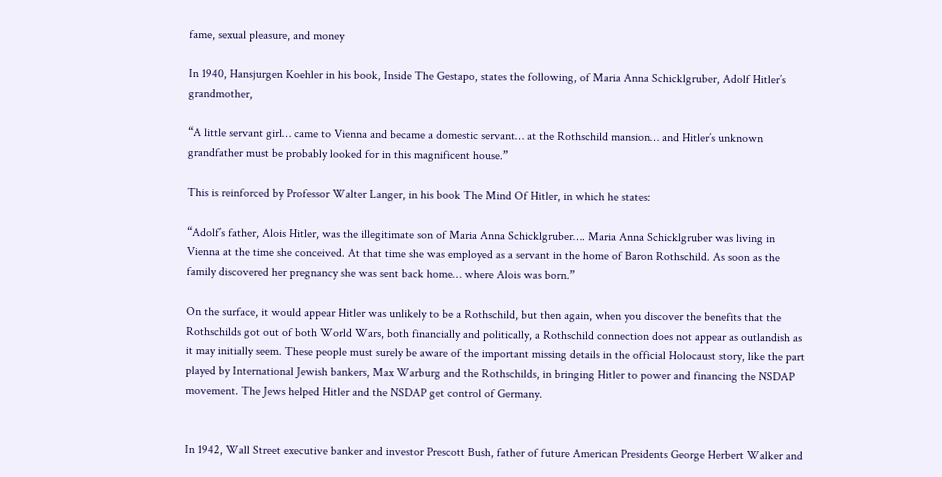fame, sexual pleasure, and money

In 1940, Hansjurgen Koehler in his book, Inside The Gestapo, states the following, of Maria Anna Schicklgruber, Adolf Hitler’s grandmother,

“A little servant girl… came to Vienna and became a domestic servant… at the Rothschild mansion… and Hitler’s unknown grandfather must be probably looked for in this magnificent house.”

This is reinforced by Professor Walter Langer, in his book The Mind Of Hitler, in which he states:

“Adolf’s father, Alois Hitler, was the illegitimate son of Maria Anna Schicklgruber…. Maria Anna Schicklgruber was living in Vienna at the time she conceived. At that time she was employed as a servant in the home of Baron Rothschild. As soon as the family discovered her pregnancy she was sent back home… where Alois was born.”

On the surface, it would appear Hitler was unlikely to be a Rothschild, but then again, when you discover the benefits that the Rothschilds got out of both World Wars, both financially and politically, a Rothschild connection does not appear as outlandish as it may initially seem. These people must surely be aware of the important missing details in the official Holocaust story, like the part played by International Jewish bankers, Max Warburg and the Rothschilds, in bringing Hitler to power and financing the NSDAP movement. The Jews helped Hitler and the NSDAP get control of Germany.


In 1942, Wall Street executive banker and investor Prescott Bush, father of future American Presidents George Herbert Walker and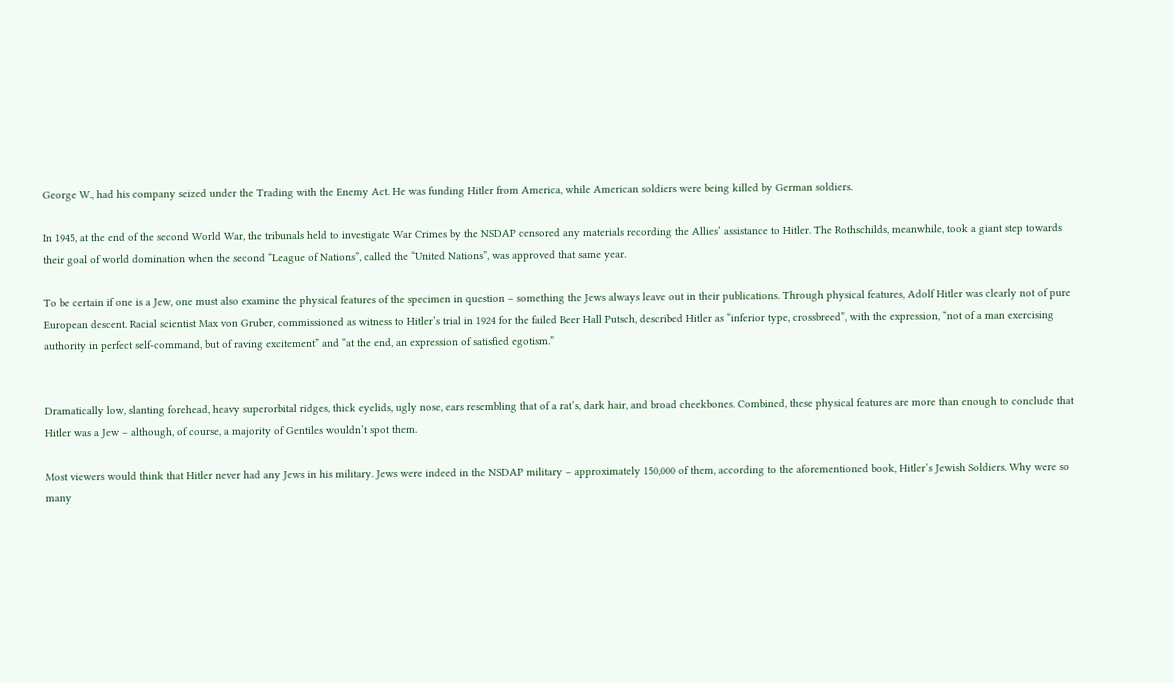George W., had his company seized under the Trading with the Enemy Act. He was funding Hitler from America, while American soldiers were being killed by German soldiers.

In 1945, at the end of the second World War, the tribunals held to investigate War Crimes by the NSDAP censored any materials recording the Allies’ assistance to Hitler. The Rothschilds, meanwhile, took a giant step towards their goal of world domination when the second “League of Nations”, called the “United Nations”, was approved that same year.

To be certain if one is a Jew, one must also examine the physical features of the specimen in question – something the Jews always leave out in their publications. Through physical features, Adolf Hitler was clearly not of pure European descent. Racial scientist Max von Gruber, commissioned as witness to Hitler’s trial in 1924 for the failed Beer Hall Putsch, described Hitler as “inferior type, crossbreed”, with the expression, “not of a man exercising authority in perfect self-command, but of raving excitement” and “at the end, an expression of satisfied egotism.”


Dramatically low, slanting forehead, heavy superorbital ridges, thick eyelids, ugly nose, ears resembling that of a rat’s, dark hair, and broad cheekbones. Combined, these physical features are more than enough to conclude that Hitler was a Jew – although, of course, a majority of Gentiles wouldn’t spot them.

Most viewers would think that Hitler never had any Jews in his military. Jews were indeed in the NSDAP military – approximately 150,000 of them, according to the aforementioned book, Hitler’s Jewish Soldiers. Why were so many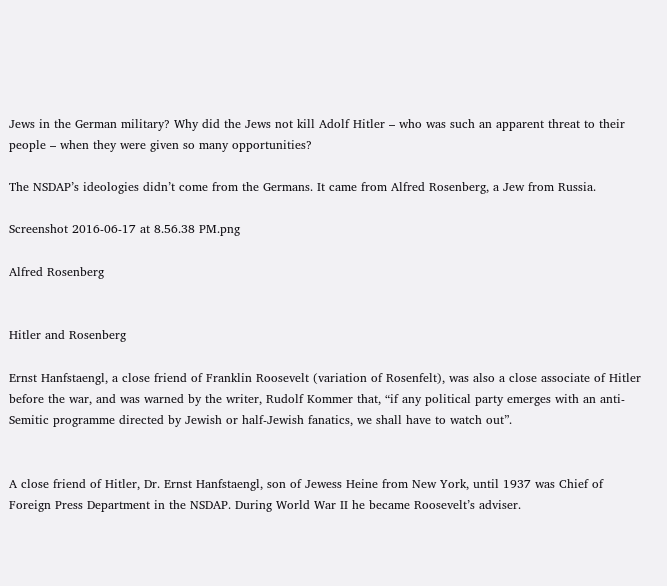Jews in the German military? Why did the Jews not kill Adolf Hitler – who was such an apparent threat to their people – when they were given so many opportunities?

The NSDAP’s ideologies didn’t come from the Germans. It came from Alfred Rosenberg, a Jew from Russia.

Screenshot 2016-06-17 at 8.56.38 PM.png

Alfred Rosenberg


Hitler and Rosenberg

Ernst Hanfstaengl, a close friend of Franklin Roosevelt (variation of Rosenfelt), was also a close associate of Hitler before the war, and was warned by the writer, Rudolf Kommer that, “if any political party emerges with an anti-Semitic programme directed by Jewish or half-Jewish fanatics, we shall have to watch out”.


A close friend of Hitler, Dr. Ernst Hanfstaengl, son of Jewess Heine from New York, until 1937 was Chief of Foreign Press Department in the NSDAP. During World War II he became Roosevelt’s adviser.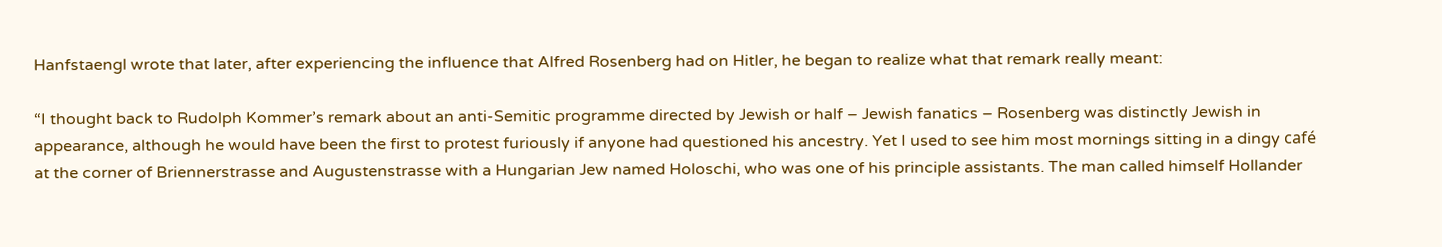Hanfstaengl wrote that later, after experiencing the influence that Alfred Rosenberg had on Hitler, he began to realize what that remark really meant:

“I thought back to Rudolph Kommer’s remark about an anti-Semitic programme directed by Jewish or half – Jewish fanatics – Rosenberg was distinctly Jewish in appearance, although he would have been the first to protest furiously if anyone had questioned his ancestry. Yet I used to see him most mornings sitting in a dingy café at the corner of Briennerstrasse and Augustenstrasse with a Hungarian Jew named Holoschi, who was one of his principle assistants. The man called himself Hollander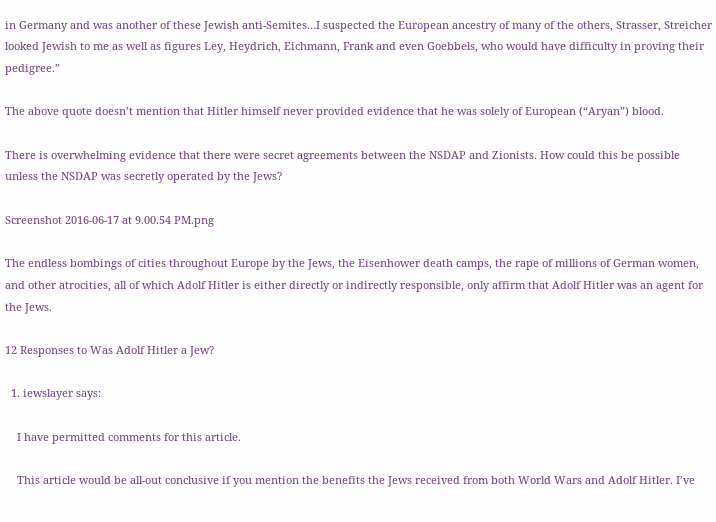in Germany and was another of these Jewish anti-Semites…I suspected the European ancestry of many of the others, Strasser, Streicher looked Jewish to me as well as figures Ley, Heydrich, Eichmann, Frank and even Goebbels, who would have difficulty in proving their pedigree.”

The above quote doesn’t mention that Hitler himself never provided evidence that he was solely of European (“Aryan”) blood.

There is overwhelming evidence that there were secret agreements between the NSDAP and Zionists. How could this be possible unless the NSDAP was secretly operated by the Jews?

Screenshot 2016-06-17 at 9.00.54 PM.png

The endless bombings of cities throughout Europe by the Jews, the Eisenhower death camps, the rape of millions of German women, and other atrocities, all of which Adolf Hitler is either directly or indirectly responsible, only affirm that Adolf Hitler was an agent for the Jews.

12 Responses to Was Adolf Hitler a Jew?

  1. iewslayer says:

    I have permitted comments for this article.

    This article would be all-out conclusive if you mention the benefits the Jews received from both World Wars and Adolf Hitler. I’ve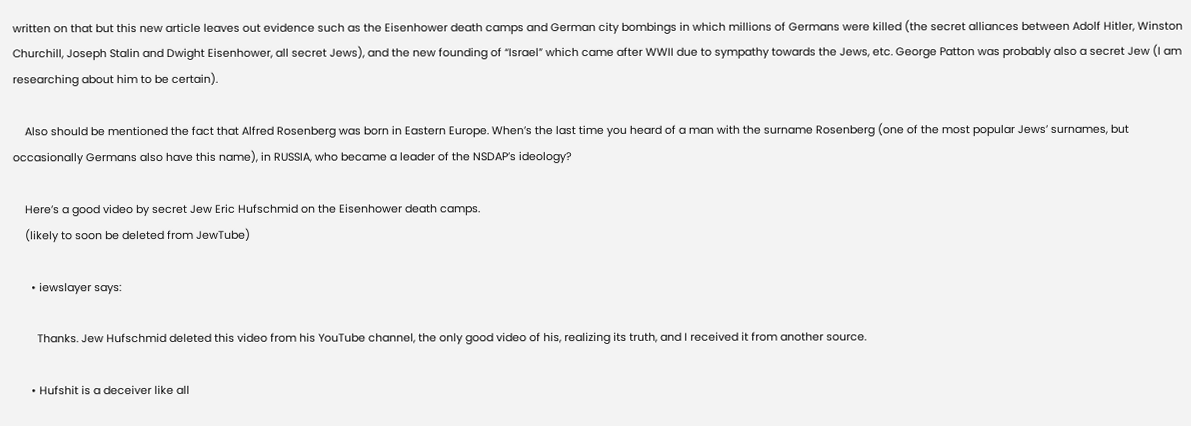written on that but this new article leaves out evidence such as the Eisenhower death camps and German city bombings in which millions of Germans were killed (the secret alliances between Adolf Hitler, Winston Churchill, Joseph Stalin and Dwight Eisenhower, all secret Jews), and the new founding of “Israel” which came after WWII due to sympathy towards the Jews, etc. George Patton was probably also a secret Jew (I am researching about him to be certain).

    Also should be mentioned the fact that Alfred Rosenberg was born in Eastern Europe. When’s the last time you heard of a man with the surname Rosenberg (one of the most popular Jews’ surnames, but occasionally Germans also have this name), in RUSSIA, who became a leader of the NSDAP’s ideology?

    Here’s a good video by secret Jew Eric Hufschmid on the Eisenhower death camps.
    (likely to soon be deleted from JewTube)

      • iewslayer says:

        Thanks. Jew Hufschmid deleted this video from his YouTube channel, the only good video of his, realizing its truth, and I received it from another source.

      • Hufshit is a deceiver like all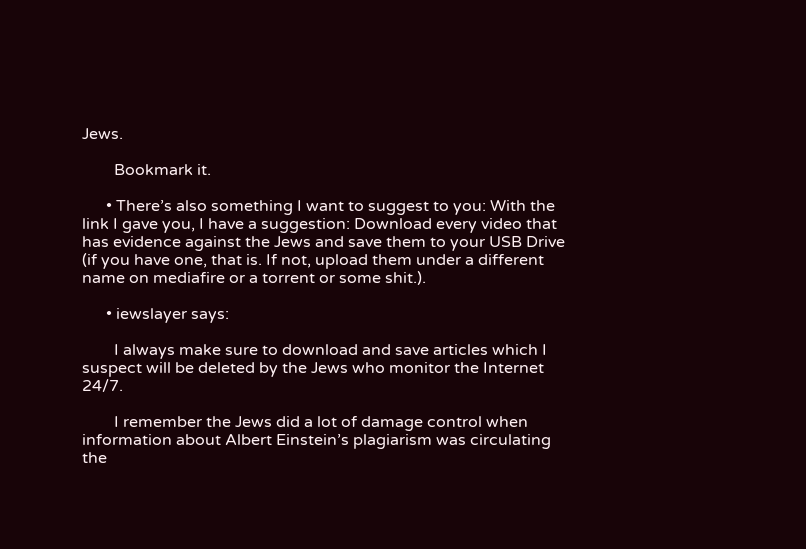Jews.

        Bookmark it.

      • There’s also something I want to suggest to you: With the link I gave you, I have a suggestion: Download every video that has evidence against the Jews and save them to your USB Drive (if you have one, that is. If not, upload them under a different name on mediafire or a torrent or some shit.).

      • iewslayer says:

        I always make sure to download and save articles which I suspect will be deleted by the Jews who monitor the Internet 24/7.

        I remember the Jews did a lot of damage control when information about Albert Einstein’s plagiarism was circulating the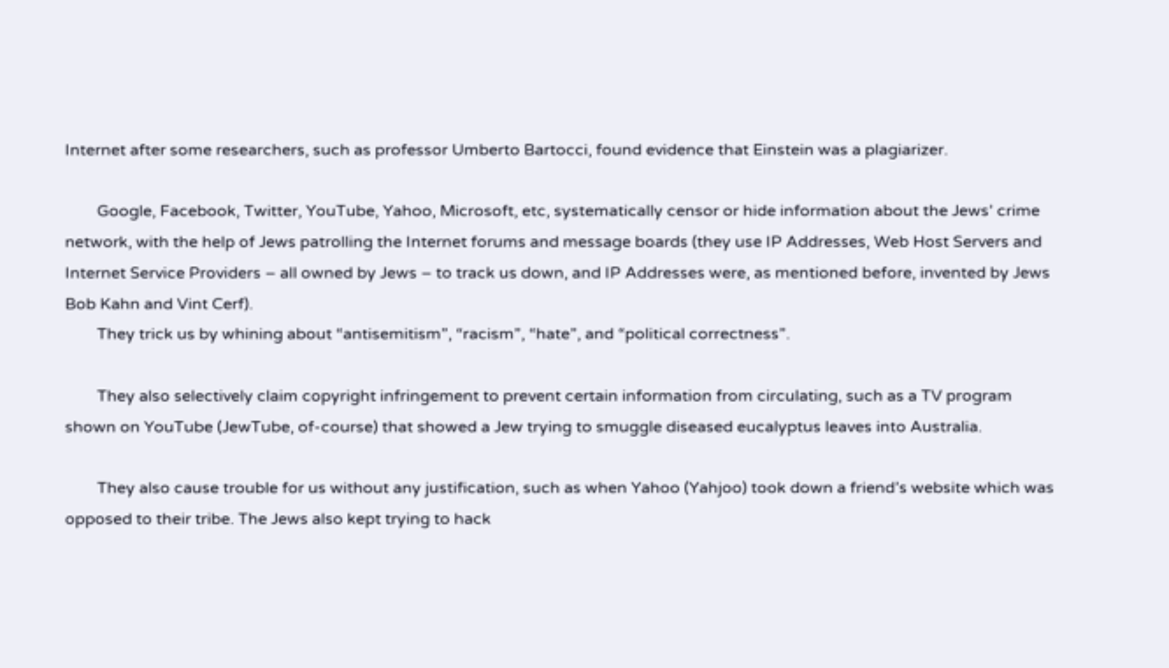Internet after some researchers, such as professor Umberto Bartocci, found evidence that Einstein was a plagiarizer.

        Google, Facebook, Twitter, YouTube, Yahoo, Microsoft, etc, systematically censor or hide information about the Jews’ crime network, with the help of Jews patrolling the Internet forums and message boards (they use IP Addresses, Web Host Servers and Internet Service Providers – all owned by Jews – to track us down, and IP Addresses were, as mentioned before, invented by Jews Bob Kahn and Vint Cerf).
        They trick us by whining about “antisemitism”, “racism”, “hate”, and “political correctness”.

        They also selectively claim copyright infringement to prevent certain information from circulating, such as a TV program shown on YouTube (JewTube, of-course) that showed a Jew trying to smuggle diseased eucalyptus leaves into Australia.

        They also cause trouble for us without any justification, such as when Yahoo (Yahjoo) took down a friend’s website which was opposed to their tribe. The Jews also kept trying to hack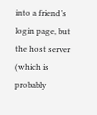into a friend’s login page, but the host server (which is probably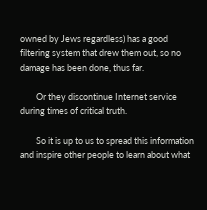owned by Jews regardless) has a good filtering system that drew them out, so no damage has been done, thus far.

        Or they discontinue Internet service during times of critical truth.

        So it is up to us to spread this information and inspire other people to learn about what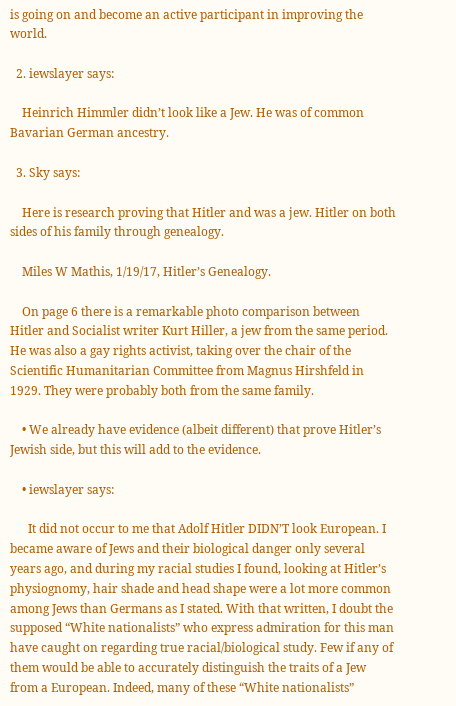is going on and become an active participant in improving the world.

  2. iewslayer says:

    Heinrich Himmler didn’t look like a Jew. He was of common Bavarian German ancestry.

  3. Sky says:

    Here is research proving that Hitler and was a jew. Hitler on both sides of his family through genealogy.

    Miles W Mathis, 1/19/17, Hitler’s Genealogy.

    On page 6 there is a remarkable photo comparison between Hitler and Socialist writer Kurt Hiller, a jew from the same period. He was also a gay rights activist, taking over the chair of the Scientific Humanitarian Committee from Magnus Hirshfeld in 1929. They were probably both from the same family.

    • We already have evidence (albeit different) that prove Hitler’s Jewish side, but this will add to the evidence.

    • iewslayer says:

      It did not occur to me that Adolf Hitler DIDN’T look European. I became aware of Jews and their biological danger only several years ago, and during my racial studies I found, looking at Hitler’s physiognomy, hair shade and head shape were a lot more common among Jews than Germans as I stated. With that written, I doubt the supposed “White nationalists” who express admiration for this man have caught on regarding true racial/biological study. Few if any of them would be able to accurately distinguish the traits of a Jew from a European. Indeed, many of these “White nationalists”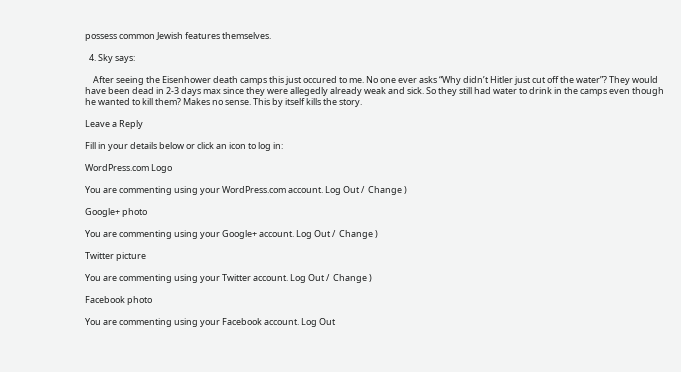possess common Jewish features themselves.

  4. Sky says:

    After seeing the Eisenhower death camps this just occured to me. No one ever asks “Why didn’t Hitler just cut off the water”? They would have been dead in 2-3 days max since they were allegedly already weak and sick. So they still had water to drink in the camps even though he wanted to kill them? Makes no sense. This by itself kills the story.

Leave a Reply

Fill in your details below or click an icon to log in:

WordPress.com Logo

You are commenting using your WordPress.com account. Log Out /  Change )

Google+ photo

You are commenting using your Google+ account. Log Out /  Change )

Twitter picture

You are commenting using your Twitter account. Log Out /  Change )

Facebook photo

You are commenting using your Facebook account. Log Out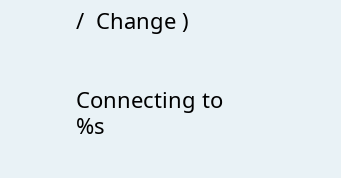/  Change )


Connecting to %s